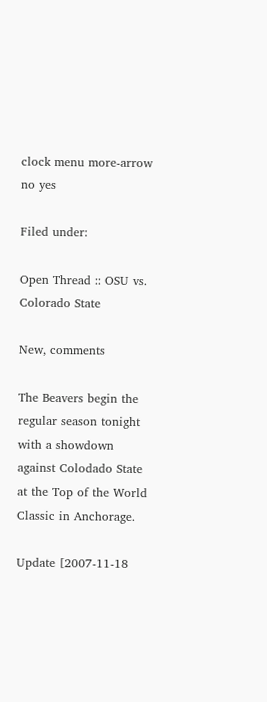clock menu more-arrow no yes

Filed under:

Open Thread :: OSU vs. Colorado State

New, comments

The Beavers begin the regular season tonight with a showdown against Colodado State at the Top of the World Classic in Anchorage.

Update [2007-11-18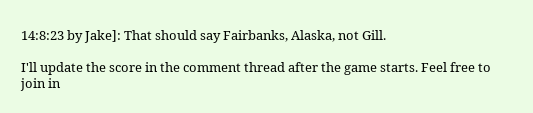14:8:23 by Jake]: That should say Fairbanks, Alaska, not Gill.

I'll update the score in the comment thread after the game starts. Feel free to join in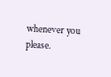whenever you please.